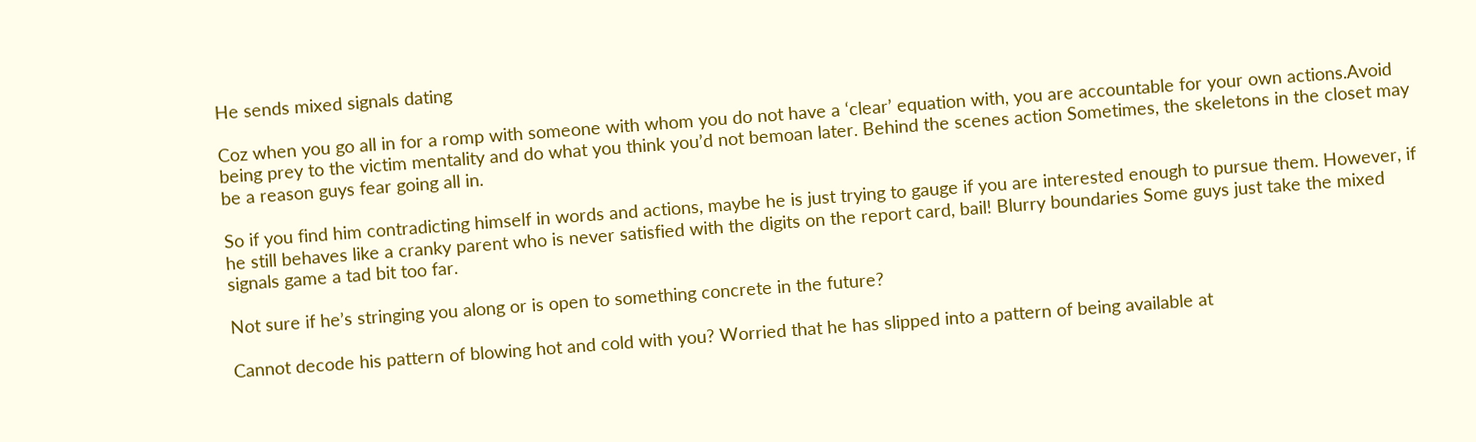He sends mixed signals dating

Coz when you go all in for a romp with someone with whom you do not have a ‘clear’ equation with, you are accountable for your own actions.Avoid being prey to the victim mentality and do what you think you’d not bemoan later. Behind the scenes action Sometimes, the skeletons in the closet may be a reason guys fear going all in.

So if you find him contradicting himself in words and actions, maybe he is just trying to gauge if you are interested enough to pursue them. However, if he still behaves like a cranky parent who is never satisfied with the digits on the report card, bail! Blurry boundaries Some guys just take the mixed signals game a tad bit too far.

Not sure if he’s stringing you along or is open to something concrete in the future?

Cannot decode his pattern of blowing hot and cold with you? Worried that he has slipped into a pattern of being available at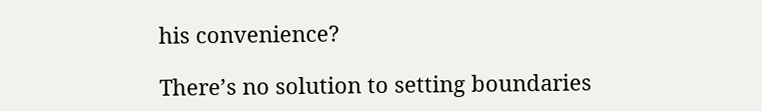his convenience?

There’s no solution to setting boundaries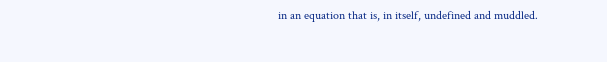in an equation that is, in itself, undefined and muddled.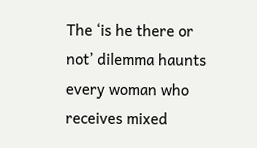The ‘is he there or not’ dilemma haunts every woman who receives mixed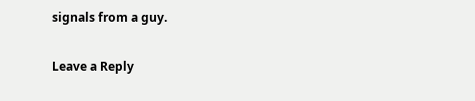signals from a guy.

Leave a Reply